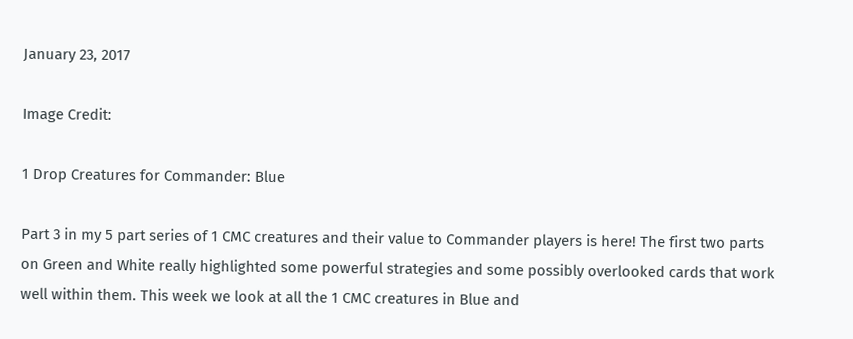January 23, 2017

Image Credit:

1 Drop Creatures for Commander: Blue

Part 3 in my 5 part series of 1 CMC creatures and their value to Commander players is here! The first two parts on Green and White really highlighted some powerful strategies and some possibly overlooked cards that work well within them. This week we look at all the 1 CMC creatures in Blue and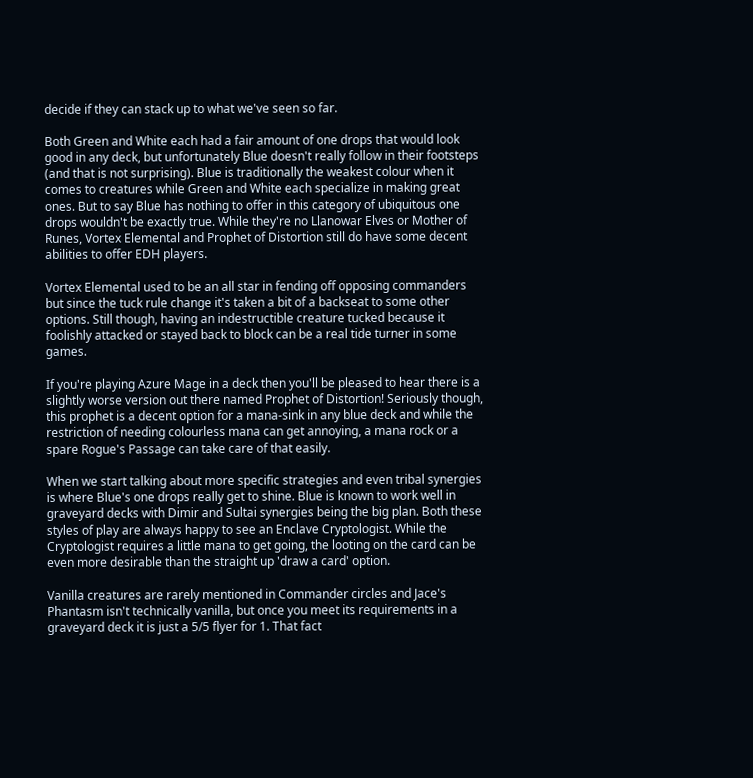decide if they can stack up to what we've seen so far.

Both Green and White each had a fair amount of one drops that would look good in any deck, but unfortunately Blue doesn't really follow in their footsteps (and that is not surprising). Blue is traditionally the weakest colour when it comes to creatures while Green and White each specialize in making great ones. But to say Blue has nothing to offer in this category of ubiquitous one drops wouldn't be exactly true. While they're no Llanowar Elves or Mother of Runes, Vortex Elemental and Prophet of Distortion still do have some decent abilities to offer EDH players.

Vortex Elemental used to be an all star in fending off opposing commanders but since the tuck rule change it's taken a bit of a backseat to some other options. Still though, having an indestructible creature tucked because it foolishly attacked or stayed back to block can be a real tide turner in some games.

If you're playing Azure Mage in a deck then you'll be pleased to hear there is a slightly worse version out there named Prophet of Distortion! Seriously though, this prophet is a decent option for a mana-sink in any blue deck and while the restriction of needing colourless mana can get annoying, a mana rock or a spare Rogue's Passage can take care of that easily.

When we start talking about more specific strategies and even tribal synergies is where Blue's one drops really get to shine. Blue is known to work well in graveyard decks with Dimir and Sultai synergies being the big plan. Both these styles of play are always happy to see an Enclave Cryptologist. While the Cryptologist requires a little mana to get going, the looting on the card can be even more desirable than the straight up 'draw a card' option.

Vanilla creatures are rarely mentioned in Commander circles and Jace's Phantasm isn't technically vanilla, but once you meet its requirements in a graveyard deck it is just a 5/5 flyer for 1. That fact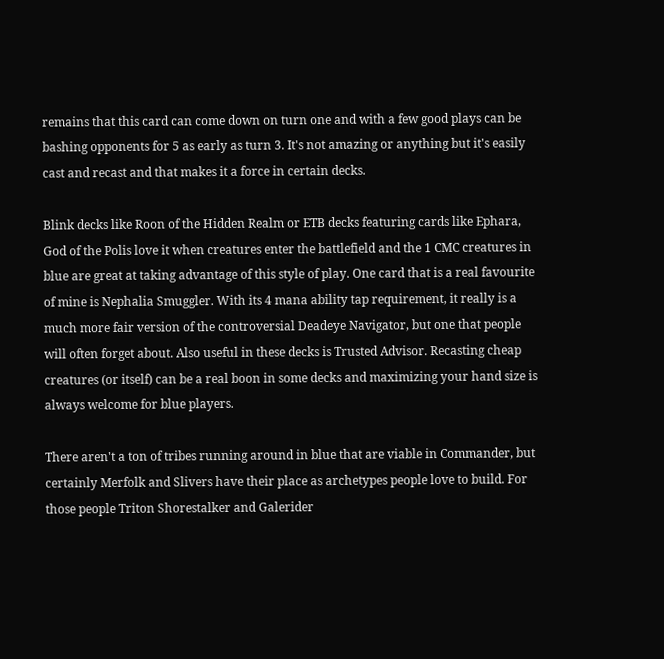remains that this card can come down on turn one and with a few good plays can be bashing opponents for 5 as early as turn 3. It's not amazing or anything but it's easily cast and recast and that makes it a force in certain decks.

Blink decks like Roon of the Hidden Realm or ETB decks featuring cards like Ephara, God of the Polis love it when creatures enter the battlefield and the 1 CMC creatures in blue are great at taking advantage of this style of play. One card that is a real favourite of mine is Nephalia Smuggler. With its 4 mana ability tap requirement, it really is a much more fair version of the controversial Deadeye Navigator, but one that people will often forget about. Also useful in these decks is Trusted Advisor. Recasting cheap creatures (or itself) can be a real boon in some decks and maximizing your hand size is always welcome for blue players.

There aren't a ton of tribes running around in blue that are viable in Commander, but certainly Merfolk and Slivers have their place as archetypes people love to build. For those people Triton Shorestalker and Galerider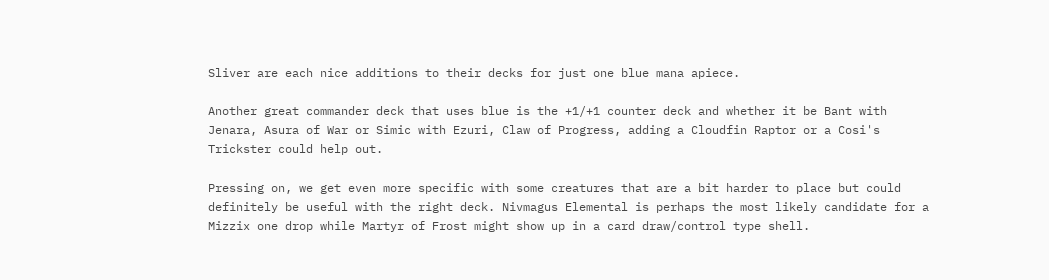Sliver are each nice additions to their decks for just one blue mana apiece.

Another great commander deck that uses blue is the +1/+1 counter deck and whether it be Bant with Jenara, Asura of War or Simic with Ezuri, Claw of Progress, adding a Cloudfin Raptor or a Cosi's Trickster could help out.

Pressing on, we get even more specific with some creatures that are a bit harder to place but could definitely be useful with the right deck. Nivmagus Elemental is perhaps the most likely candidate for a Mizzix one drop while Martyr of Frost might show up in a card draw/control type shell.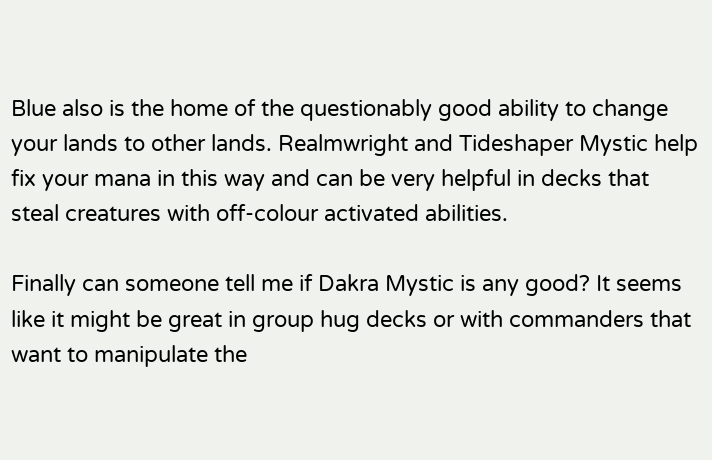Blue also is the home of the questionably good ability to change your lands to other lands. Realmwright and Tideshaper Mystic help fix your mana in this way and can be very helpful in decks that steal creatures with off-colour activated abilities.

Finally can someone tell me if Dakra Mystic is any good? It seems like it might be great in group hug decks or with commanders that want to manipulate the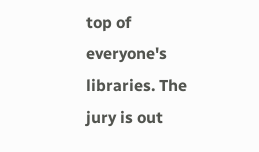top of everyone's libraries. The jury is out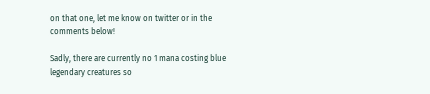on that one, let me know on twitter or in the comments below!

Sadly, there are currently no 1 mana costing blue legendary creatures so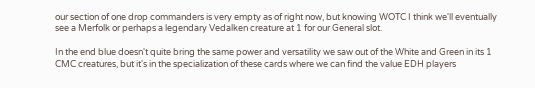our section of one drop commanders is very empty as of right now, but knowing WOTC I think we'll eventually see a Merfolk or perhaps a legendary Vedalken creature at 1 for our General slot.

In the end blue doesn't quite bring the same power and versatility we saw out of the White and Green in its 1 CMC creatures, but it's in the specialization of these cards where we can find the value EDH players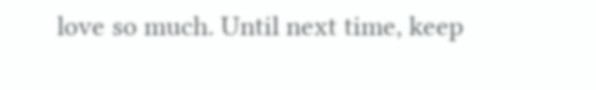love so much. Until next time, keep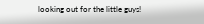looking out for the little guys!